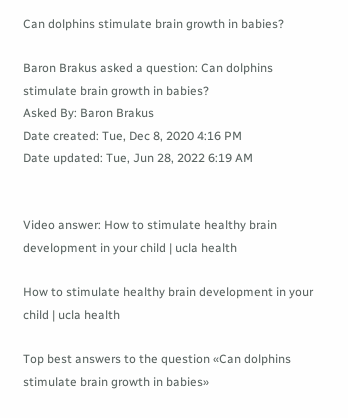Can dolphins stimulate brain growth in babies?

Baron Brakus asked a question: Can dolphins stimulate brain growth in babies?
Asked By: Baron Brakus
Date created: Tue, Dec 8, 2020 4:16 PM
Date updated: Tue, Jun 28, 2022 6:19 AM


Video answer: How to stimulate healthy brain development in your child | ucla health

How to stimulate healthy brain development in your child | ucla health

Top best answers to the question «Can dolphins stimulate brain growth in babies»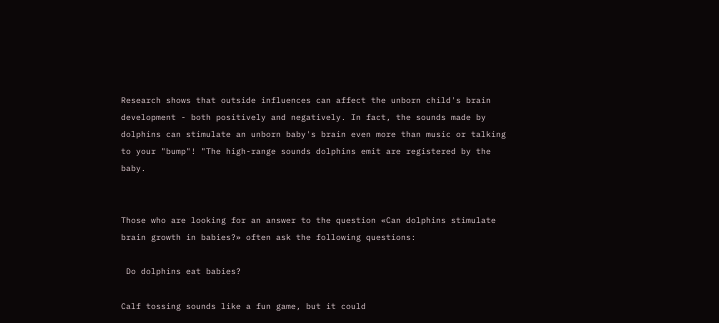Research shows that outside influences can affect the unborn child's brain development - both positively and negatively. In fact, the sounds made by dolphins can stimulate an unborn baby's brain even more than music or talking to your "bump"! "The high-range sounds dolphins emit are registered by the baby.


Those who are looking for an answer to the question «Can dolphins stimulate brain growth in babies?» often ask the following questions:

 Do dolphins eat babies?

Calf tossing sounds like a fun game, but it could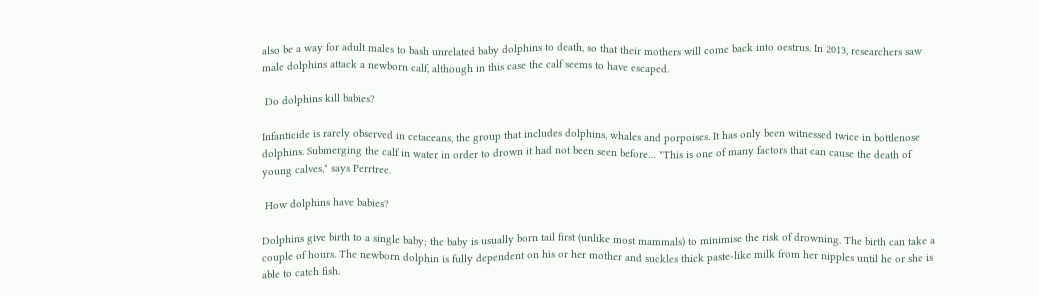also be a way for adult males to bash unrelated baby dolphins to death, so that their mothers will come back into oestrus. In 2013, researchers saw male dolphins attack a newborn calf, although in this case the calf seems to have escaped.

 Do dolphins kill babies?

Infanticide is rarely observed in cetaceans, the group that includes dolphins, whales and porpoises. It has only been witnessed twice in bottlenose dolphins. Submerging the calf in water in order to drown it had not been seen before… "This is one of many factors that can cause the death of young calves," says Perrtree.

 How dolphins have babies?

Dolphins give birth to a single baby; the baby is usually born tail first (unlike most mammals) to minimise the risk of drowning. The birth can take a couple of hours. The newborn dolphin is fully dependent on his or her mother and suckles thick paste-like milk from her nipples until he or she is able to catch fish.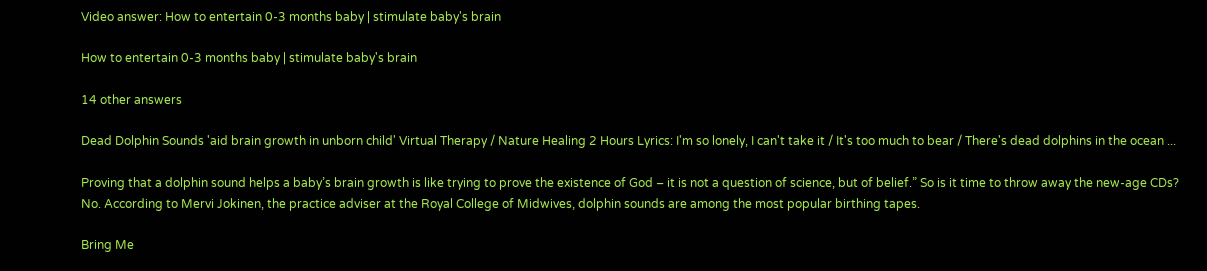Video answer: How to entertain 0-3 months baby | stimulate baby's brain

How to entertain 0-3 months baby | stimulate baby's brain

14 other answers

Dead Dolphin Sounds 'aid brain growth in unborn child' Virtual Therapy / Nature Healing 2 Hours Lyrics: I'm so lonely, I can't take it / It's too much to bear / There's dead dolphins in the ocean ...

Proving that a dolphin sound helps a baby’s brain growth is like trying to prove the existence of God – it is not a question of science, but of belief.” So is it time to throw away the new-age CDs? No. According to Mervi Jokinen, the practice adviser at the Royal College of Midwives, dolphin sounds are among the most popular birthing tapes.

Bring Me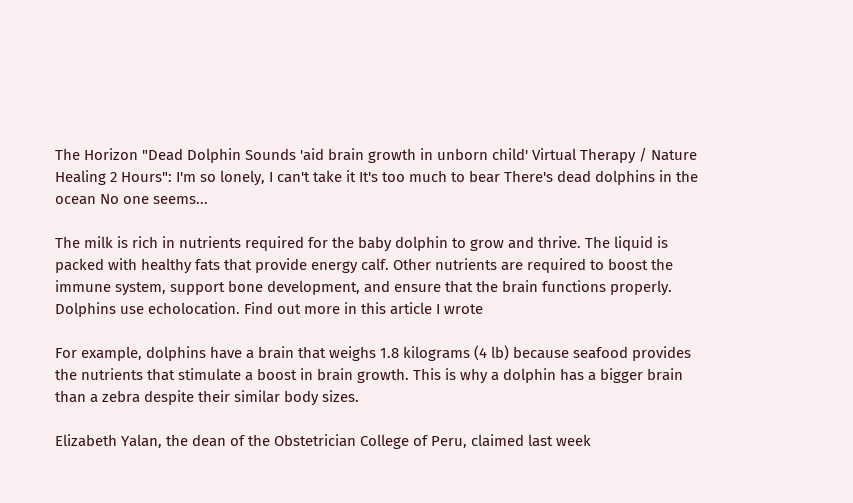The Horizon "Dead Dolphin Sounds 'aid brain growth in unborn child' Virtual Therapy / Nature Healing 2 Hours": I'm so lonely, I can't take it It's too much to bear There's dead dolphins in the ocean No one seems...

The milk is rich in nutrients required for the baby dolphin to grow and thrive. The liquid is packed with healthy fats that provide energy calf. Other nutrients are required to boost the immune system, support bone development, and ensure that the brain functions properly. Dolphins use echolocation. Find out more in this article I wrote

For example, dolphins have a brain that weighs 1.8 kilograms (4 lb) because seafood provides the nutrients that stimulate a boost in brain growth. This is why a dolphin has a bigger brain than a zebra despite their similar body sizes.

Elizabeth Yalan, the dean of the Obstetrician College of Peru, claimed last week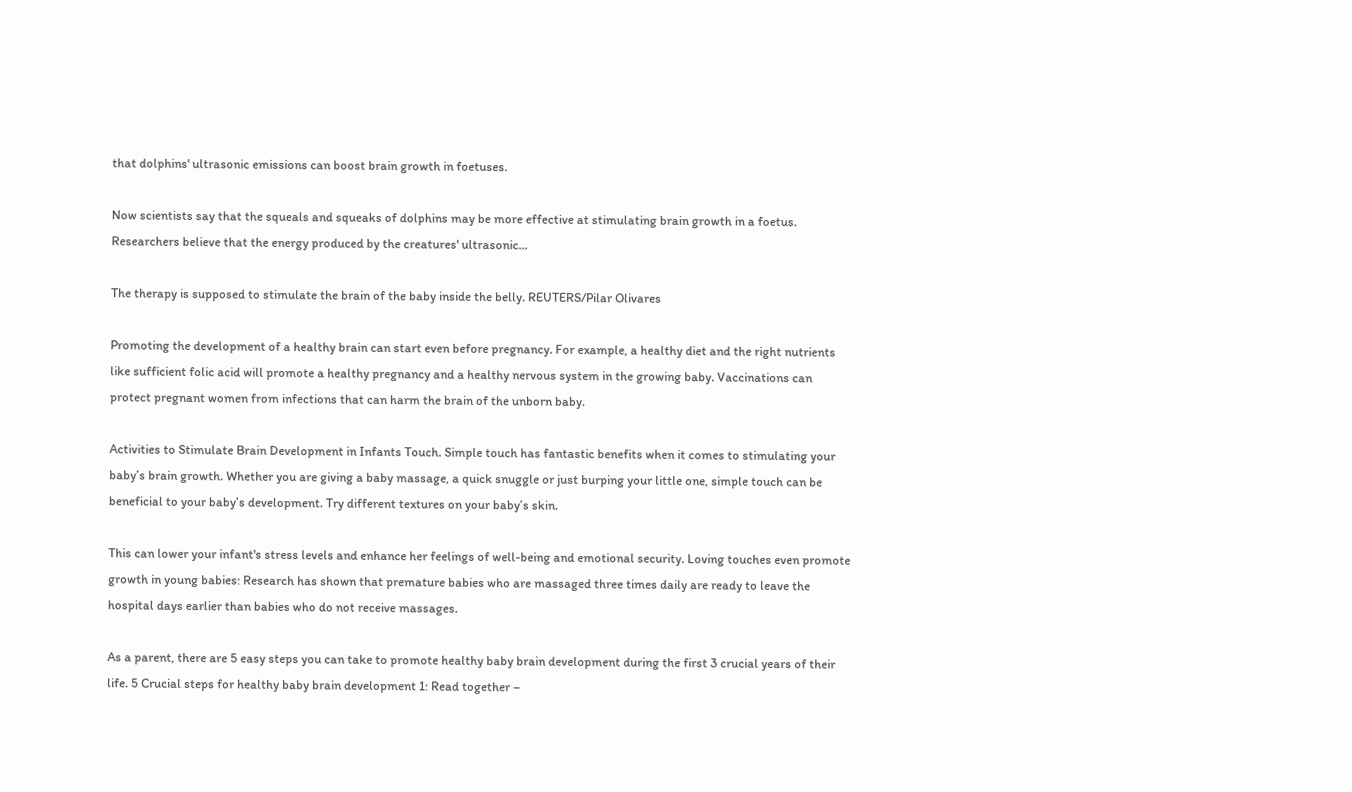that dolphins' ultrasonic emissions can boost brain growth in foetuses.

Now scientists say that the squeals and squeaks of dolphins may be more effective at stimulating brain growth in a foetus. Researchers believe that the energy produced by the creatures' ultrasonic...

The therapy is supposed to stimulate the brain of the baby inside the belly. REUTERS/Pilar Olivares

Promoting the development of a healthy brain can start even before pregnancy. For example, a healthy diet and the right nutrients like sufficient folic acid will promote a healthy pregnancy and a healthy nervous system in the growing baby. Vaccinations can protect pregnant women from infections that can harm the brain of the unborn baby.

Activities to Stimulate Brain Development in Infants Touch. Simple touch has fantastic benefits when it comes to stimulating your baby’s brain growth. Whether you are giving a baby massage, a quick snuggle or just burping your little one, simple touch can be beneficial to your baby’s development. Try different textures on your baby’s skin.

This can lower your infant's stress levels and enhance her feelings of well-being and emotional security. Loving touches even promote growth in young babies: Research has shown that premature babies who are massaged three times daily are ready to leave the hospital days earlier than babies who do not receive massages.

As a parent, there are 5 easy steps you can take to promote healthy baby brain development during the first 3 crucial years of their life. 5 Crucial steps for healthy baby brain development 1: Read together –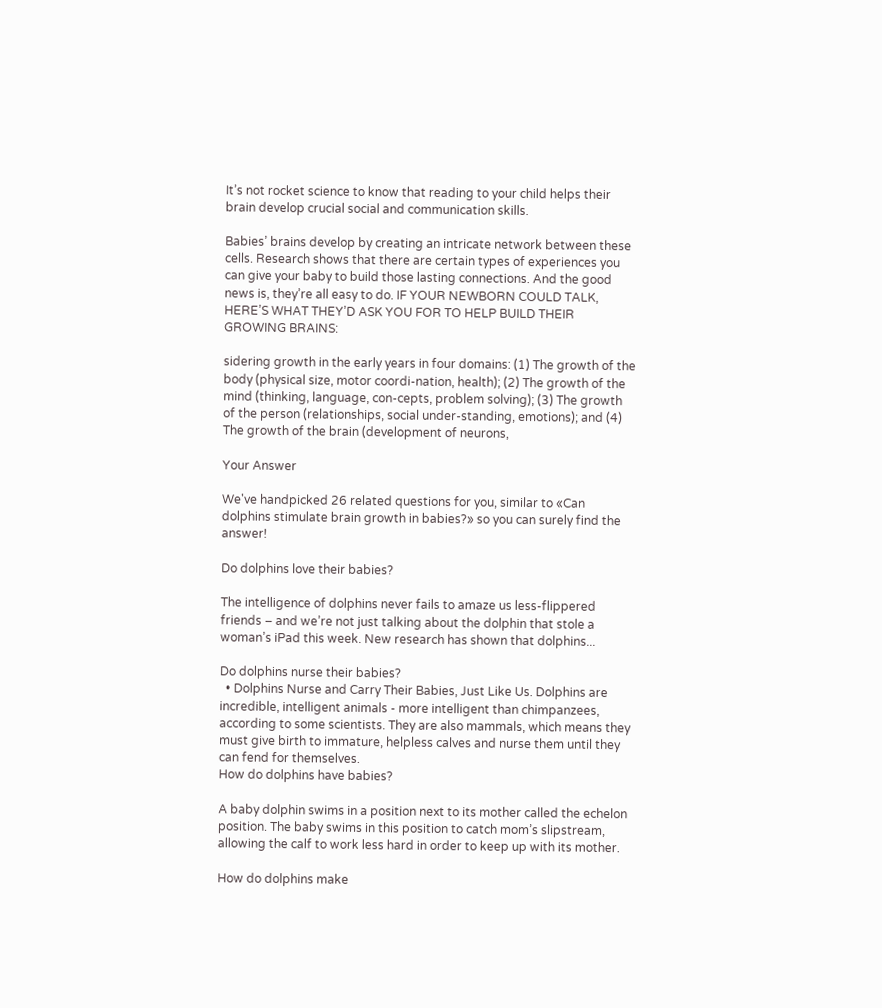It’s not rocket science to know that reading to your child helps their brain develop crucial social and communication skills.

Babies’ brains develop by creating an intricate network between these cells. Research shows that there are certain types of experiences you can give your baby to build those lasting connections. And the good news is, they’re all easy to do. IF YOUR NEWBORN COULD TALK, HERE’S WHAT THEY’D ASK YOU FOR TO HELP BUILD THEIR GROWING BRAINS:

sidering growth in the early years in four domains: (1) The growth of the body (physical size, motor coordi-nation, health); (2) The growth of the mind (thinking, language, con-cepts, problem solving); (3) The growth of the person (relationships, social under-standing, emotions); and (4) The growth of the brain (development of neurons,

Your Answer

We've handpicked 26 related questions for you, similar to «Can dolphins stimulate brain growth in babies?» so you can surely find the answer!

Do dolphins love their babies?

The intelligence of dolphins never fails to amaze us less-flippered friends – and we’re not just talking about the dolphin that stole a woman’s iPad this week. New research has shown that dolphins...

Do dolphins nurse their babies?
  • Dolphins Nurse and Carry Their Babies, Just Like Us. Dolphins are incredible, intelligent animals - more intelligent than chimpanzees, according to some scientists. They are also mammals, which means they must give birth to immature, helpless calves and nurse them until they can fend for themselves.
How do dolphins have babies?

A baby dolphin swims in a position next to its mother called the echelon position. The baby swims in this position to catch mom’s slipstream, allowing the calf to work less hard in order to keep up with its mother.

How do dolphins make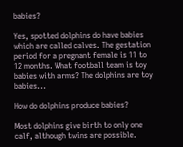babies?

Yes, spotted dolphins do have babies which are called calves. The gestation period for a pregnant female is 11 to 12 months. What football team is toy babies with arms? The dolphins are toy babies...

How do dolphins produce babies?

Most dolphins give birth to only one calf, although twins are possible.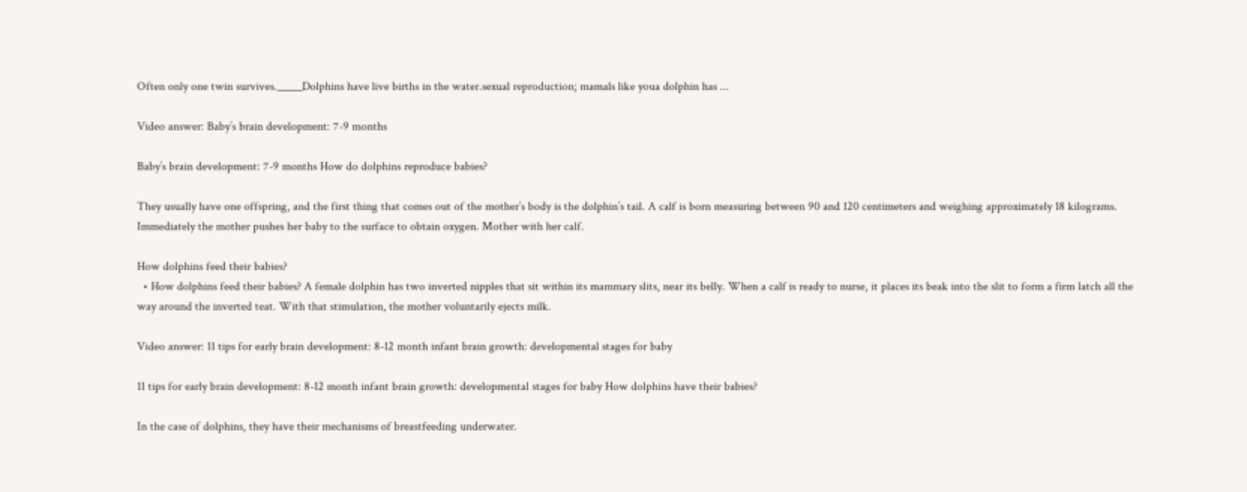Often only one twin survives._____Dolphins have live births in the water.sexual reproduction; mamals like youa dolphin has ...

Video answer: Baby’s brain development: 7-9 months

Baby’s brain development: 7-9 months How do dolphins reproduce babies?

They usually have one offspring, and the first thing that comes out of the mother’s body is the dolphin’s tail. A calf is born measuring between 90 and 120 centimeters and weighing approximately 18 kilograms. Immediately the mother pushes her baby to the surface to obtain oxygen. Mother with her calf.

How dolphins feed their babies?
  • How dolphins feed their babies? A female dolphin has two inverted nipples that sit within its mammary slits, near its belly. When a calf is ready to nurse, it places its beak into the slit to form a firm latch all the way around the inverted teat. With that stimulation, the mother voluntarily ejects milk.

Video answer: 11 tips for early brain development: 8-12 month infant brain growth: developmental stages for baby

11 tips for early brain development: 8-12 month infant brain growth: developmental stages for baby How dolphins have their babies?

In the case of dolphins, they have their mechanisms of breastfeeding underwater.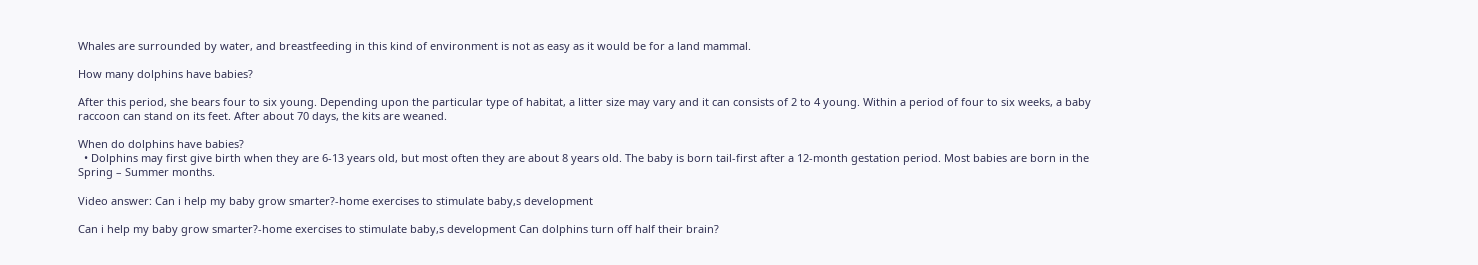Whales are surrounded by water, and breastfeeding in this kind of environment is not as easy as it would be for a land mammal.

How many dolphins have babies?

After this period, she bears four to six young. Depending upon the particular type of habitat, a litter size may vary and it can consists of 2 to 4 young. Within a period of four to six weeks, a baby raccoon can stand on its feet. After about 70 days, the kits are weaned.

When do dolphins have babies?
  • Dolphins may first give birth when they are 6-13 years old, but most often they are about 8 years old. The baby is born tail-first after a 12-month gestation period. Most babies are born in the Spring – Summer months.

Video answer: Can i help my baby grow smarter?-home exercises to stimulate baby,s development

Can i help my baby grow smarter?-home exercises to stimulate baby,s development Can dolphins turn off half their brain?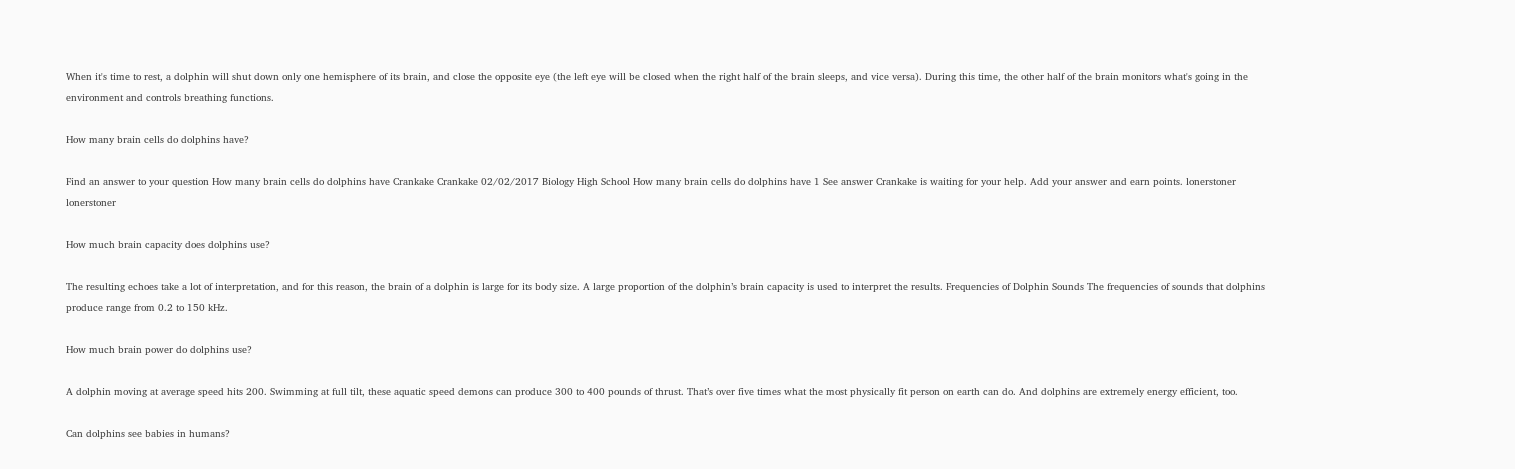When it's time to rest, a dolphin will shut down only one hemisphere of its brain, and close the opposite eye (the left eye will be closed when the right half of the brain sleeps, and vice versa). During this time, the other half of the brain monitors what's going in the environment and controls breathing functions.

How many brain cells do dolphins have?

Find an answer to your question How many brain cells do dolphins have Crankake Crankake 02/02/2017 Biology High School How many brain cells do dolphins have 1 See answer Crankake is waiting for your help. Add your answer and earn points. lonerstoner lonerstoner

How much brain capacity does dolphins use?

The resulting echoes take a lot of interpretation, and for this reason, the brain of a dolphin is large for its body size. A large proportion of the dolphin’s brain capacity is used to interpret the results. Frequencies of Dolphin Sounds The frequencies of sounds that dolphins produce range from 0.2 to 150 kHz.

How much brain power do dolphins use?

A dolphin moving at average speed hits 200. Swimming at full tilt, these aquatic speed demons can produce 300 to 400 pounds of thrust. That’s over five times what the most physically fit person on earth can do. And dolphins are extremely energy efficient, too.

Can dolphins see babies in humans?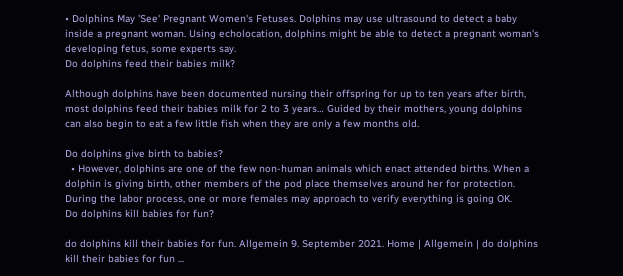• Dolphins May 'See' Pregnant Women's Fetuses. Dolphins may use ultrasound to detect a baby inside a pregnant woman. Using echolocation, dolphins might be able to detect a pregnant woman's developing fetus, some experts say.
Do dolphins feed their babies milk?

Although dolphins have been documented nursing their offspring for up to ten years after birth, most dolphins feed their babies milk for 2 to 3 years… Guided by their mothers, young dolphins can also begin to eat a few little fish when they are only a few months old.

Do dolphins give birth to babies?
  • However, dolphins are one of the few non-human animals which enact attended births. When a dolphin is giving birth, other members of the pod place themselves around her for protection. During the labor process, one or more females may approach to verify everything is going OK.
Do dolphins kill babies for fun?

do dolphins kill their babies for fun. Allgemein 9. September 2021. Home | Allgemein | do dolphins kill their babies for fun ...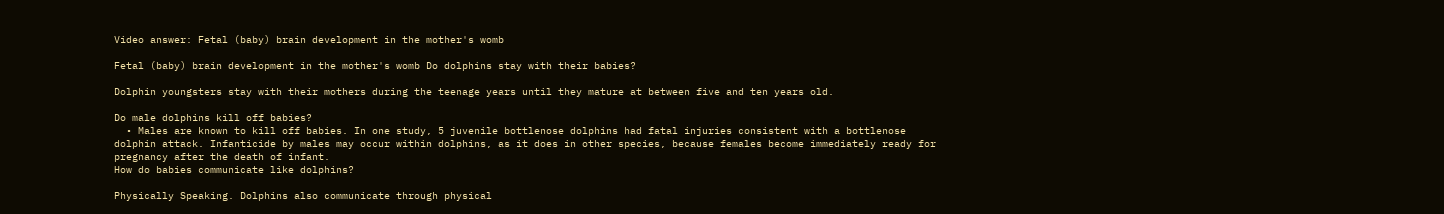Video answer: Fetal (baby) brain development in the mother's womb

Fetal (baby) brain development in the mother's womb Do dolphins stay with their babies?

Dolphin youngsters stay with their mothers during the teenage years until they mature at between five and ten years old.

Do male dolphins kill off babies?
  • Males are known to kill off babies. In one study, 5 juvenile bottlenose dolphins had fatal injuries consistent with a bottlenose dolphin attack. Infanticide by males may occur within dolphins, as it does in other species, because females become immediately ready for pregnancy after the death of infant.
How do babies communicate like dolphins?

Physically Speaking. Dolphins also communicate through physical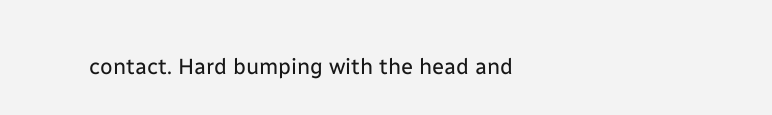contact. Hard bumping with the head and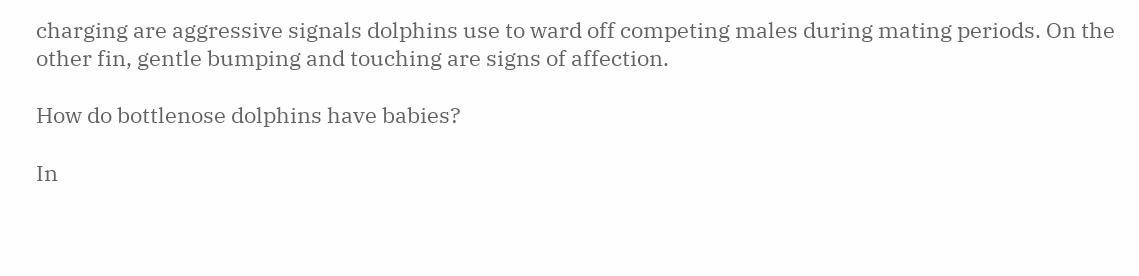charging are aggressive signals dolphins use to ward off competing males during mating periods. On the other fin, gentle bumping and touching are signs of affection.

How do bottlenose dolphins have babies?

In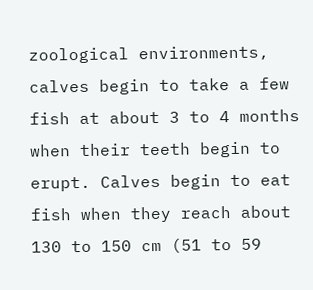zoological environments, calves begin to take a few fish at about 3 to 4 months when their teeth begin to erupt. Calves begin to eat fish when they reach about 130 to 150 cm (51 to 59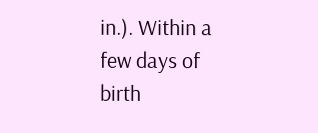in.). Within a few days of birth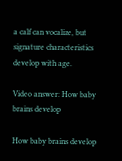a calf can vocalize, but signature characteristics develop with age.

Video answer: How baby brains develop

How baby brains develop